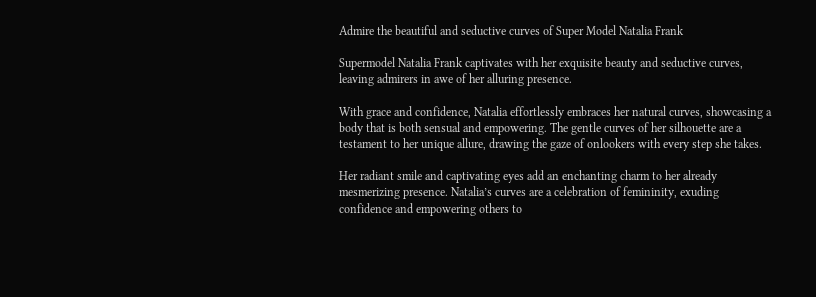Admire the beautiful and seductive curves of Super Model Natalia Frank

Supermodel Natalia Frank captivates with her exquisite beauty and seductive curves, leaving admirers in awe of her alluring presence.

With grace and confidence, Natalia effortlessly embraces her natural curves, showcasing a body that is both sensual and empowering. The gentle curves of her silhouette are a testament to her unique allure, drawing the gaze of onlookers with every step she takes.

Her radiant smile and captivating eyes add an enchanting charm to her already mesmerizing presence. Natalia’s curves are a celebration of femininity, exuding confidence and empowering others to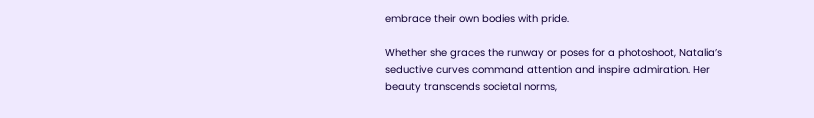embrace their own bodies with pride.

Whether she graces the runway or poses for a photoshoot, Natalia’s seductive curves command attention and inspire admiration. Her beauty transcends societal norms,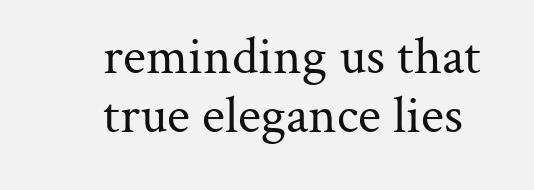reminding us that true elegance lies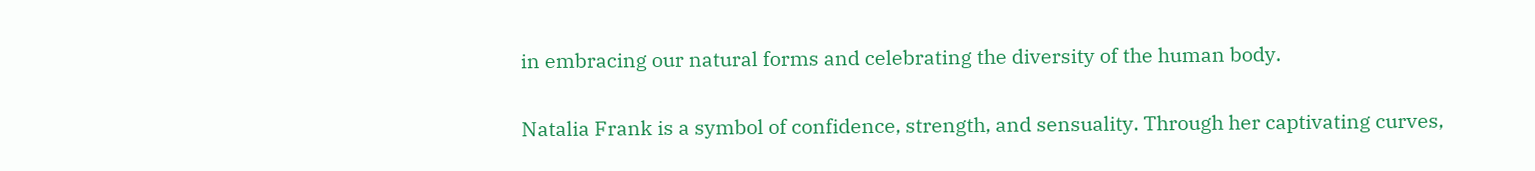in embracing our natural forms and celebrating the diversity of the human body.

Natalia Frank is a symbol of confidence, strength, and sensuality. Through her captivating curves,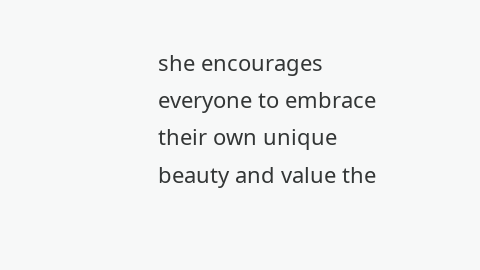she encourages everyone to embrace their own unique beauty and value the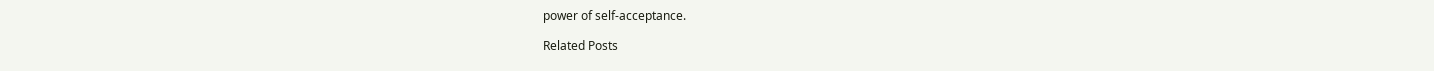power of self-acceptance.

Related Posts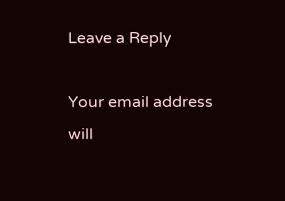Leave a Reply

Your email address will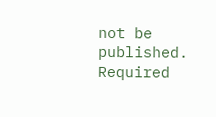not be published. Required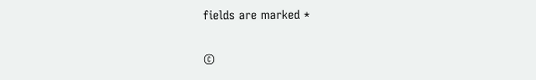fields are marked *

©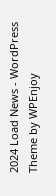2024 Load News - WordPress Theme by WPEnjoy